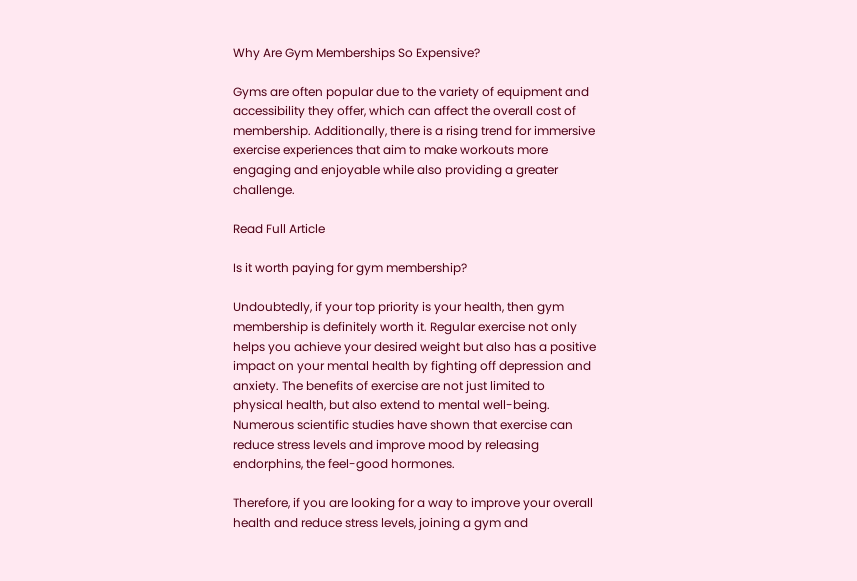Why Are Gym Memberships So Expensive?

Gyms are often popular due to the variety of equipment and accessibility they offer, which can affect the overall cost of membership. Additionally, there is a rising trend for immersive exercise experiences that aim to make workouts more engaging and enjoyable while also providing a greater challenge.

Read Full Article

Is it worth paying for gym membership?

Undoubtedly, if your top priority is your health, then gym membership is definitely worth it. Regular exercise not only helps you achieve your desired weight but also has a positive impact on your mental health by fighting off depression and anxiety. The benefits of exercise are not just limited to physical health, but also extend to mental well-being. Numerous scientific studies have shown that exercise can reduce stress levels and improve mood by releasing endorphins, the feel-good hormones.

Therefore, if you are looking for a way to improve your overall health and reduce stress levels, joining a gym and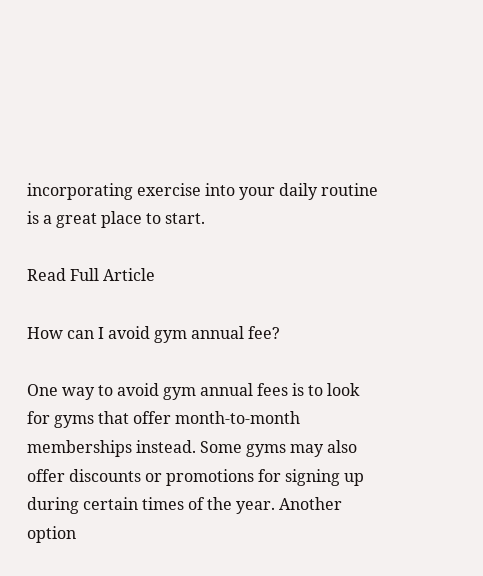incorporating exercise into your daily routine is a great place to start.

Read Full Article

How can I avoid gym annual fee?

One way to avoid gym annual fees is to look for gyms that offer month-to-month memberships instead. Some gyms may also offer discounts or promotions for signing up during certain times of the year. Another option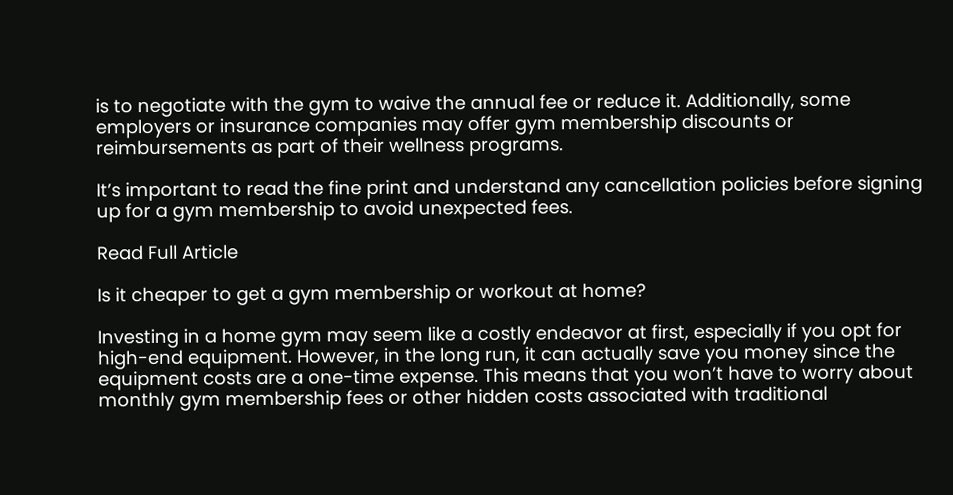is to negotiate with the gym to waive the annual fee or reduce it. Additionally, some employers or insurance companies may offer gym membership discounts or reimbursements as part of their wellness programs.

It’s important to read the fine print and understand any cancellation policies before signing up for a gym membership to avoid unexpected fees.

Read Full Article

Is it cheaper to get a gym membership or workout at home?

Investing in a home gym may seem like a costly endeavor at first, especially if you opt for high-end equipment. However, in the long run, it can actually save you money since the equipment costs are a one-time expense. This means that you won’t have to worry about monthly gym membership fees or other hidden costs associated with traditional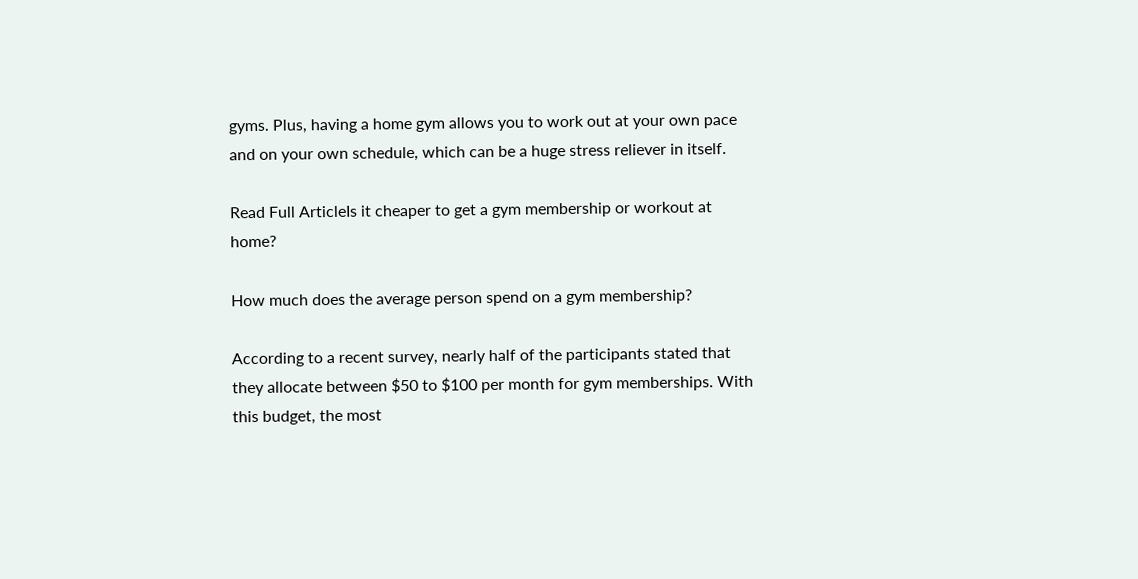gyms. Plus, having a home gym allows you to work out at your own pace and on your own schedule, which can be a huge stress reliever in itself.

Read Full ArticleIs it cheaper to get a gym membership or workout at home?

How much does the average person spend on a gym membership?

According to a recent survey, nearly half of the participants stated that they allocate between $50 to $100 per month for gym memberships. With this budget, the most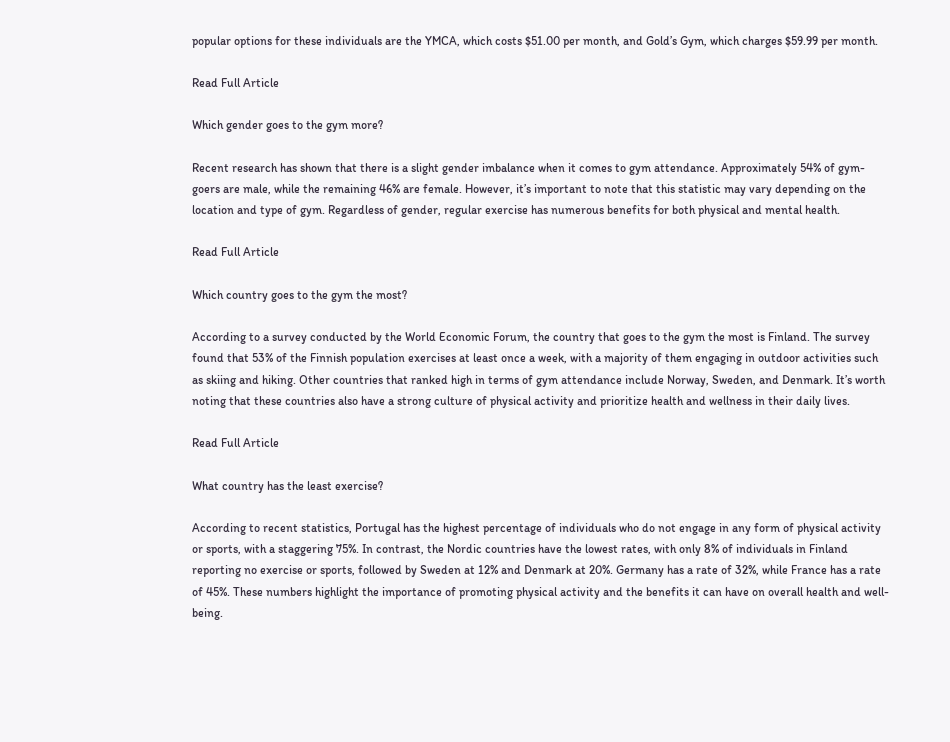popular options for these individuals are the YMCA, which costs $51.00 per month, and Gold’s Gym, which charges $59.99 per month.

Read Full Article

Which gender goes to the gym more?

Recent research has shown that there is a slight gender imbalance when it comes to gym attendance. Approximately 54% of gym-goers are male, while the remaining 46% are female. However, it’s important to note that this statistic may vary depending on the location and type of gym. Regardless of gender, regular exercise has numerous benefits for both physical and mental health.

Read Full Article

Which country goes to the gym the most?

According to a survey conducted by the World Economic Forum, the country that goes to the gym the most is Finland. The survey found that 53% of the Finnish population exercises at least once a week, with a majority of them engaging in outdoor activities such as skiing and hiking. Other countries that ranked high in terms of gym attendance include Norway, Sweden, and Denmark. It’s worth noting that these countries also have a strong culture of physical activity and prioritize health and wellness in their daily lives.

Read Full Article

What country has the least exercise?

According to recent statistics, Portugal has the highest percentage of individuals who do not engage in any form of physical activity or sports, with a staggering 75%. In contrast, the Nordic countries have the lowest rates, with only 8% of individuals in Finland reporting no exercise or sports, followed by Sweden at 12% and Denmark at 20%. Germany has a rate of 32%, while France has a rate of 45%. These numbers highlight the importance of promoting physical activity and the benefits it can have on overall health and well-being.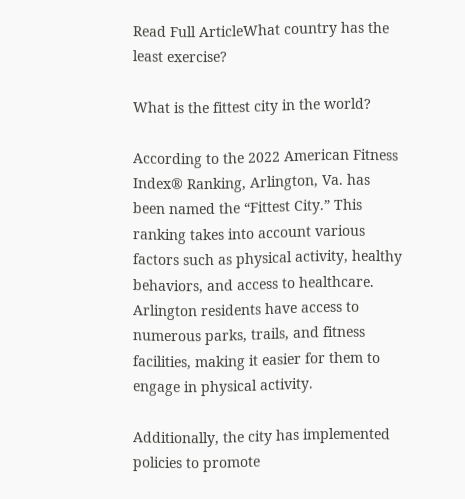Read Full ArticleWhat country has the least exercise?

What is the fittest city in the world?

According to the 2022 American Fitness Index® Ranking, Arlington, Va. has been named the “Fittest City.” This ranking takes into account various factors such as physical activity, healthy behaviors, and access to healthcare. Arlington residents have access to numerous parks, trails, and fitness facilities, making it easier for them to engage in physical activity.

Additionally, the city has implemented policies to promote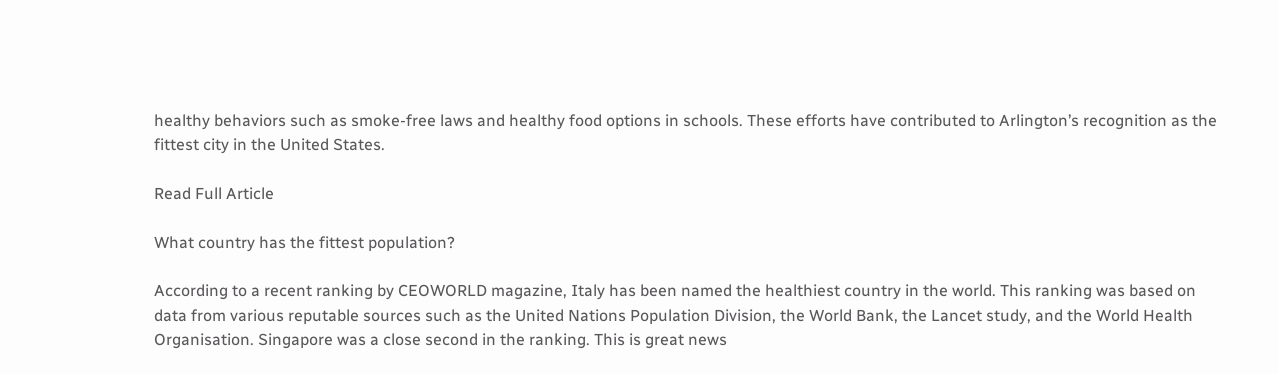healthy behaviors such as smoke-free laws and healthy food options in schools. These efforts have contributed to Arlington’s recognition as the fittest city in the United States.

Read Full Article

What country has the fittest population?

According to a recent ranking by CEOWORLD magazine, Italy has been named the healthiest country in the world. This ranking was based on data from various reputable sources such as the United Nations Population Division, the World Bank, the Lancet study, and the World Health Organisation. Singapore was a close second in the ranking. This is great news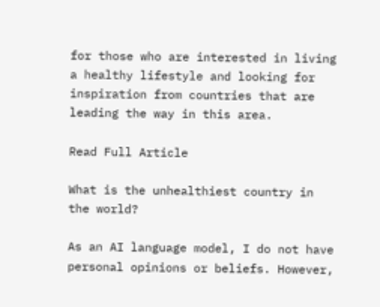for those who are interested in living a healthy lifestyle and looking for inspiration from countries that are leading the way in this area.

Read Full Article

What is the unhealthiest country in the world?

As an AI language model, I do not have personal opinions or beliefs. However,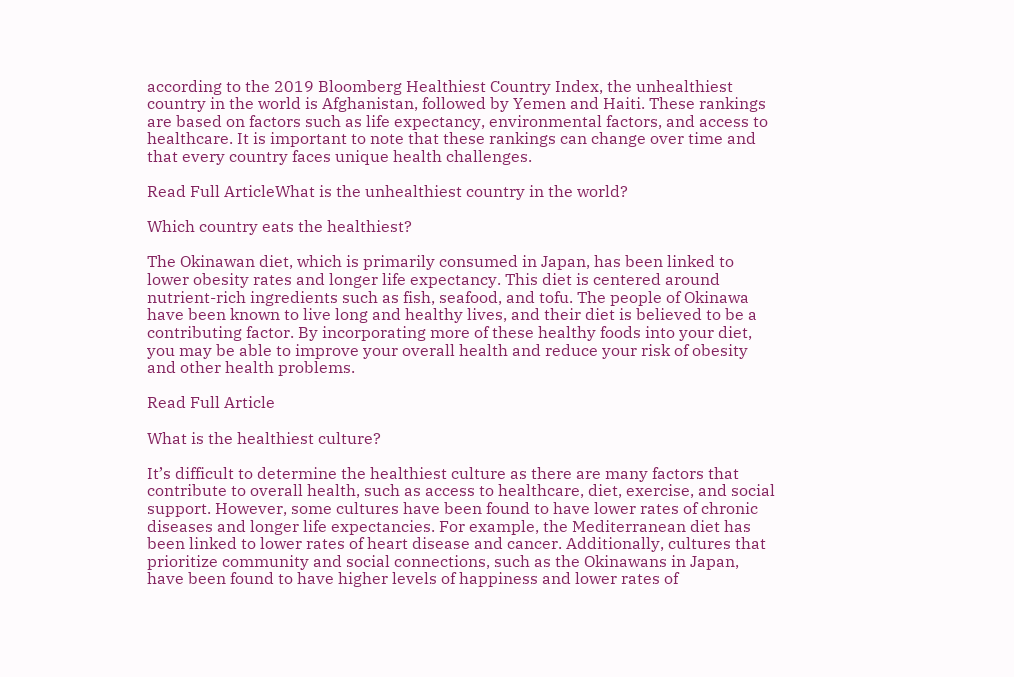according to the 2019 Bloomberg Healthiest Country Index, the unhealthiest country in the world is Afghanistan, followed by Yemen and Haiti. These rankings are based on factors such as life expectancy, environmental factors, and access to healthcare. It is important to note that these rankings can change over time and that every country faces unique health challenges.

Read Full ArticleWhat is the unhealthiest country in the world?

Which country eats the healthiest?

The Okinawan diet, which is primarily consumed in Japan, has been linked to lower obesity rates and longer life expectancy. This diet is centered around nutrient-rich ingredients such as fish, seafood, and tofu. The people of Okinawa have been known to live long and healthy lives, and their diet is believed to be a contributing factor. By incorporating more of these healthy foods into your diet, you may be able to improve your overall health and reduce your risk of obesity and other health problems.

Read Full Article

What is the healthiest culture?

It’s difficult to determine the healthiest culture as there are many factors that contribute to overall health, such as access to healthcare, diet, exercise, and social support. However, some cultures have been found to have lower rates of chronic diseases and longer life expectancies. For example, the Mediterranean diet has been linked to lower rates of heart disease and cancer. Additionally, cultures that prioritize community and social connections, such as the Okinawans in Japan, have been found to have higher levels of happiness and lower rates of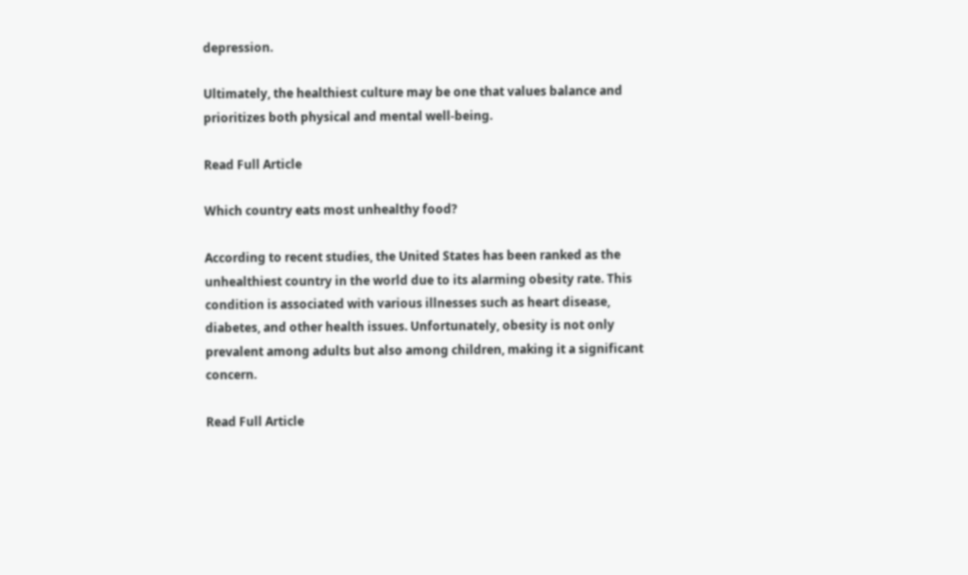depression.

Ultimately, the healthiest culture may be one that values balance and prioritizes both physical and mental well-being.

Read Full Article

Which country eats most unhealthy food?

According to recent studies, the United States has been ranked as the unhealthiest country in the world due to its alarming obesity rate. This condition is associated with various illnesses such as heart disease, diabetes, and other health issues. Unfortunately, obesity is not only prevalent among adults but also among children, making it a significant concern.

Read Full Article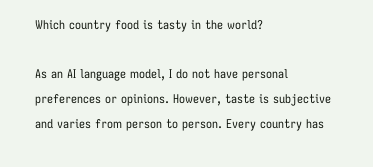Which country food is tasty in the world?

As an AI language model, I do not have personal preferences or opinions. However, taste is subjective and varies from person to person. Every country has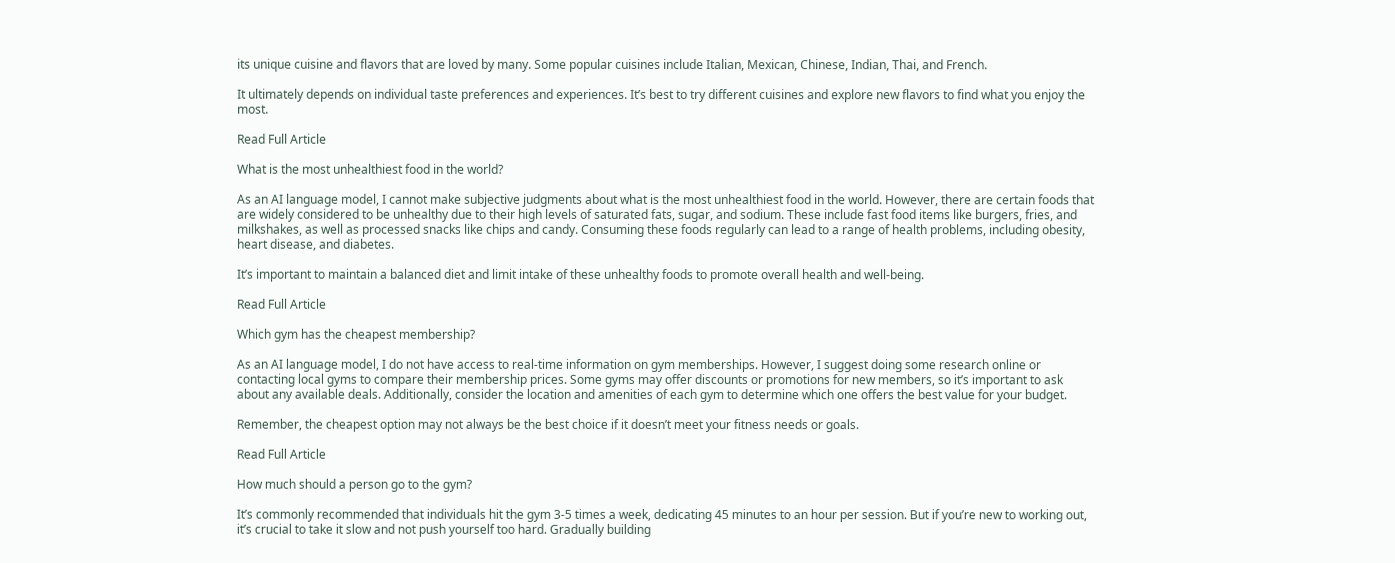its unique cuisine and flavors that are loved by many. Some popular cuisines include Italian, Mexican, Chinese, Indian, Thai, and French.

It ultimately depends on individual taste preferences and experiences. It’s best to try different cuisines and explore new flavors to find what you enjoy the most.

Read Full Article

What is the most unhealthiest food in the world?

As an AI language model, I cannot make subjective judgments about what is the most unhealthiest food in the world. However, there are certain foods that are widely considered to be unhealthy due to their high levels of saturated fats, sugar, and sodium. These include fast food items like burgers, fries, and milkshakes, as well as processed snacks like chips and candy. Consuming these foods regularly can lead to a range of health problems, including obesity, heart disease, and diabetes.

It’s important to maintain a balanced diet and limit intake of these unhealthy foods to promote overall health and well-being.

Read Full Article

Which gym has the cheapest membership?

As an AI language model, I do not have access to real-time information on gym memberships. However, I suggest doing some research online or contacting local gyms to compare their membership prices. Some gyms may offer discounts or promotions for new members, so it’s important to ask about any available deals. Additionally, consider the location and amenities of each gym to determine which one offers the best value for your budget.

Remember, the cheapest option may not always be the best choice if it doesn’t meet your fitness needs or goals.

Read Full Article

How much should a person go to the gym?

It’s commonly recommended that individuals hit the gym 3-5 times a week, dedicating 45 minutes to an hour per session. But if you’re new to working out, it’s crucial to take it slow and not push yourself too hard. Gradually building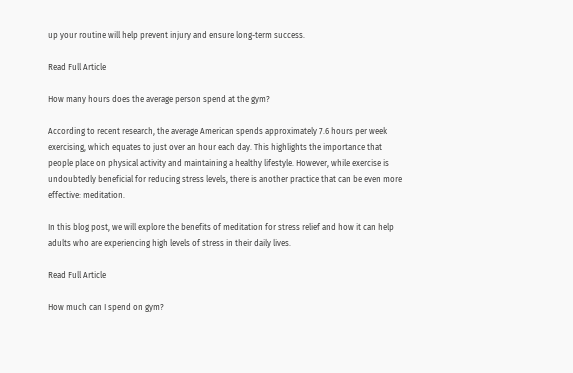up your routine will help prevent injury and ensure long-term success.

Read Full Article

How many hours does the average person spend at the gym?

According to recent research, the average American spends approximately 7.6 hours per week exercising, which equates to just over an hour each day. This highlights the importance that people place on physical activity and maintaining a healthy lifestyle. However, while exercise is undoubtedly beneficial for reducing stress levels, there is another practice that can be even more effective: meditation.

In this blog post, we will explore the benefits of meditation for stress relief and how it can help adults who are experiencing high levels of stress in their daily lives.

Read Full Article

How much can I spend on gym?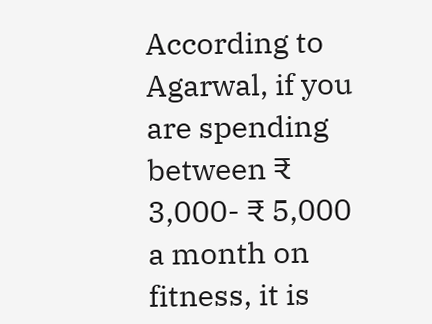According to Agarwal, if you are spending between ₹ 3,000- ₹ 5,000 a month on fitness, it is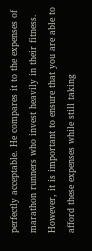perfectly acceptable. He compares it to the expenses of marathon runners who invest heavily in their fitness. However, it is important to ensure that you are able to afford these expenses while still taking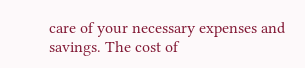care of your necessary expenses and savings. The cost of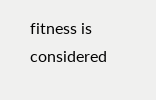fitness is considered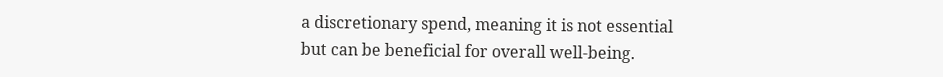a discretionary spend, meaning it is not essential but can be beneficial for overall well-being.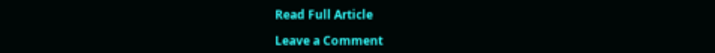Read Full Article

Leave a Comment